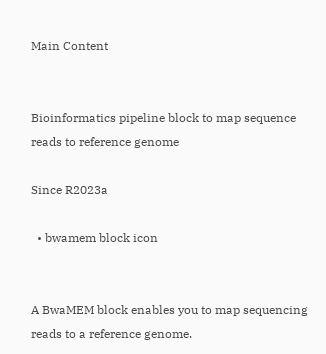Main Content


Bioinformatics pipeline block to map sequence reads to reference genome

Since R2023a

  • bwamem block icon


A BwaMEM block enables you to map sequencing reads to a reference genome.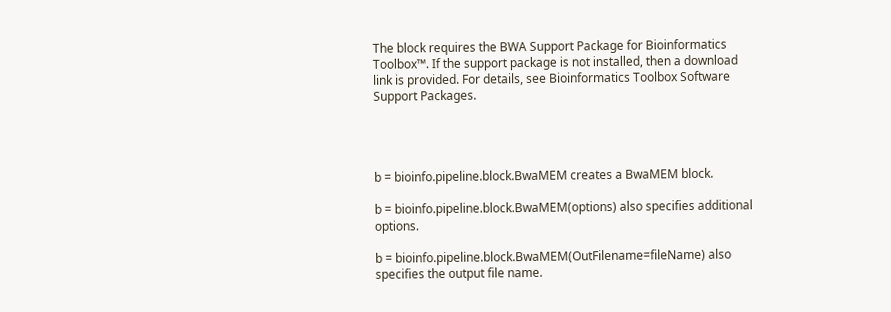The block requires the BWA Support Package for Bioinformatics Toolbox™. If the support package is not installed, then a download link is provided. For details, see Bioinformatics Toolbox Software Support Packages.




b = bioinfo.pipeline.block.BwaMEM creates a BwaMEM block.

b = bioinfo.pipeline.block.BwaMEM(options) also specifies additional options.

b = bioinfo.pipeline.block.BwaMEM(OutFilename=fileName) also specifies the output file name.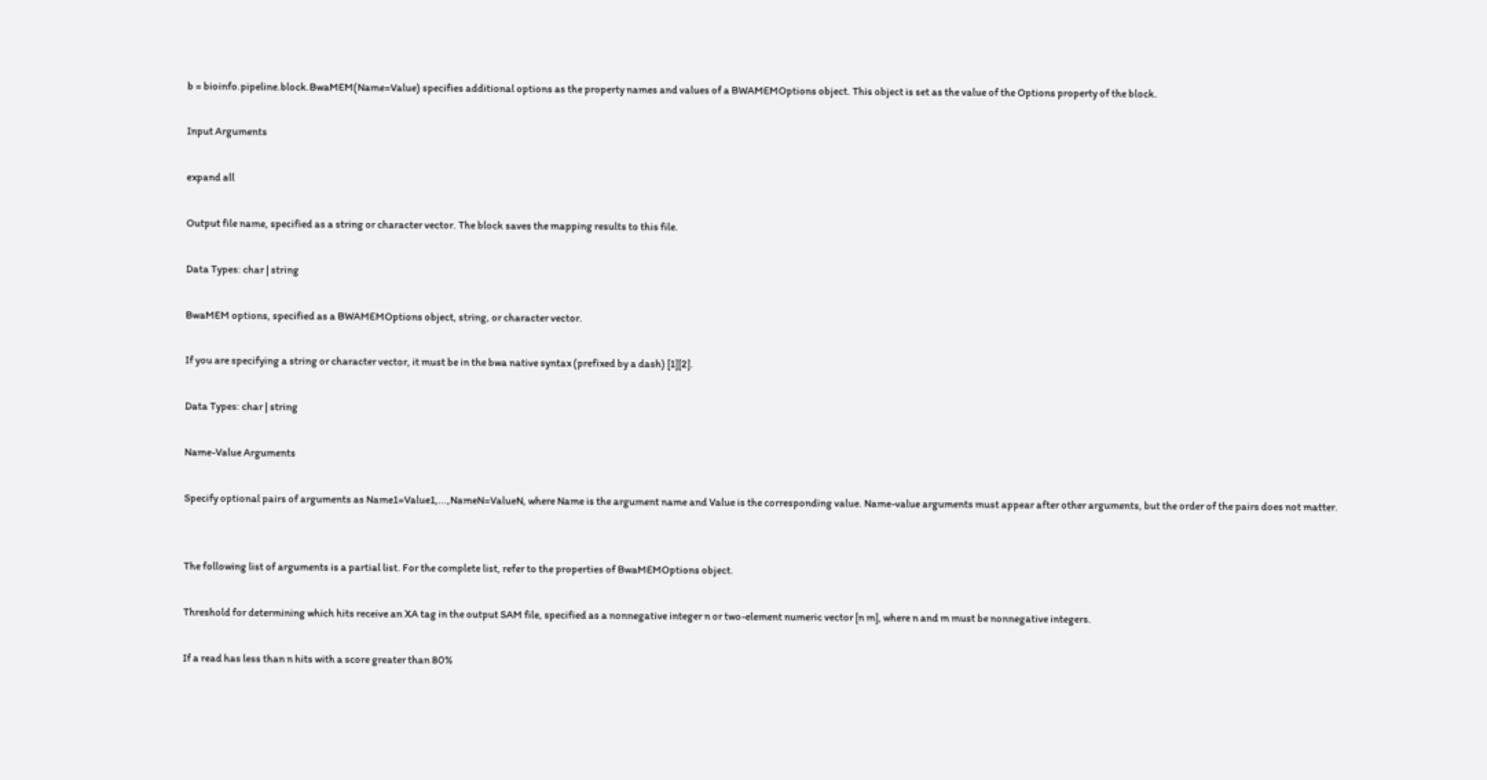b = bioinfo.pipeline.block.BwaMEM(Name=Value) specifies additional options as the property names and values of a BWAMEMOptions object. This object is set as the value of the Options property of the block.

Input Arguments

expand all

Output file name, specified as a string or character vector. The block saves the mapping results to this file.

Data Types: char | string

BwaMEM options, specified as a BWAMEMOptions object, string, or character vector.

If you are specifying a string or character vector, it must be in the bwa native syntax (prefixed by a dash) [1][2].

Data Types: char | string

Name-Value Arguments

Specify optional pairs of arguments as Name1=Value1,...,NameN=ValueN, where Name is the argument name and Value is the corresponding value. Name-value arguments must appear after other arguments, but the order of the pairs does not matter.


The following list of arguments is a partial list. For the complete list, refer to the properties of BwaMEMOptions object.

Threshold for determining which hits receive an XA tag in the output SAM file, specified as a nonnegative integer n or two-element numeric vector [n m], where n and m must be nonnegative integers.

If a read has less than n hits with a score greater than 80%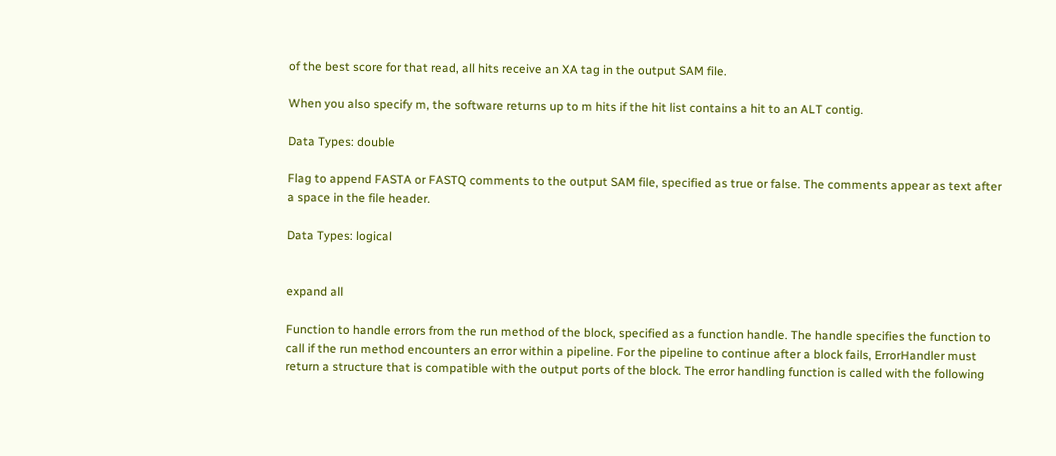of the best score for that read, all hits receive an XA tag in the output SAM file.

When you also specify m, the software returns up to m hits if the hit list contains a hit to an ALT contig.

Data Types: double

Flag to append FASTA or FASTQ comments to the output SAM file, specified as true or false. The comments appear as text after a space in the file header.

Data Types: logical


expand all

Function to handle errors from the run method of the block, specified as a function handle. The handle specifies the function to call if the run method encounters an error within a pipeline. For the pipeline to continue after a block fails, ErrorHandler must return a structure that is compatible with the output ports of the block. The error handling function is called with the following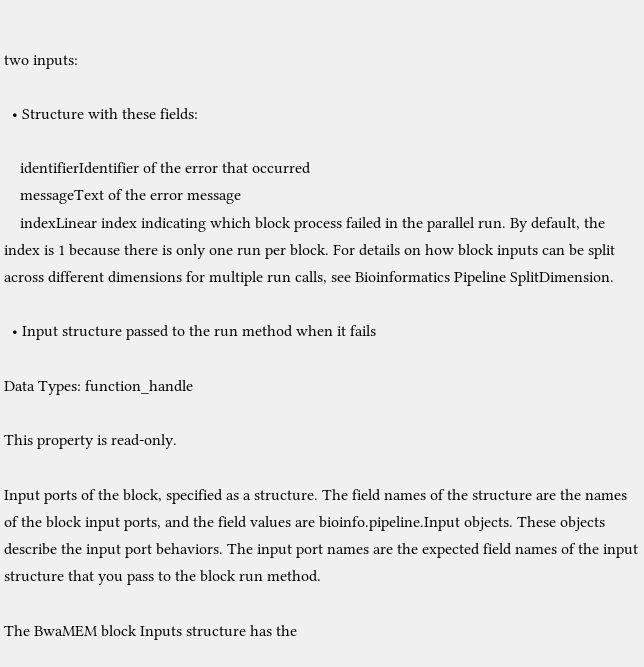two inputs:

  • Structure with these fields:

    identifierIdentifier of the error that occurred
    messageText of the error message
    indexLinear index indicating which block process failed in the parallel run. By default, the index is 1 because there is only one run per block. For details on how block inputs can be split across different dimensions for multiple run calls, see Bioinformatics Pipeline SplitDimension.

  • Input structure passed to the run method when it fails

Data Types: function_handle

This property is read-only.

Input ports of the block, specified as a structure. The field names of the structure are the names of the block input ports, and the field values are bioinfo.pipeline.Input objects. These objects describe the input port behaviors. The input port names are the expected field names of the input structure that you pass to the block run method.

The BwaMEM block Inputs structure has the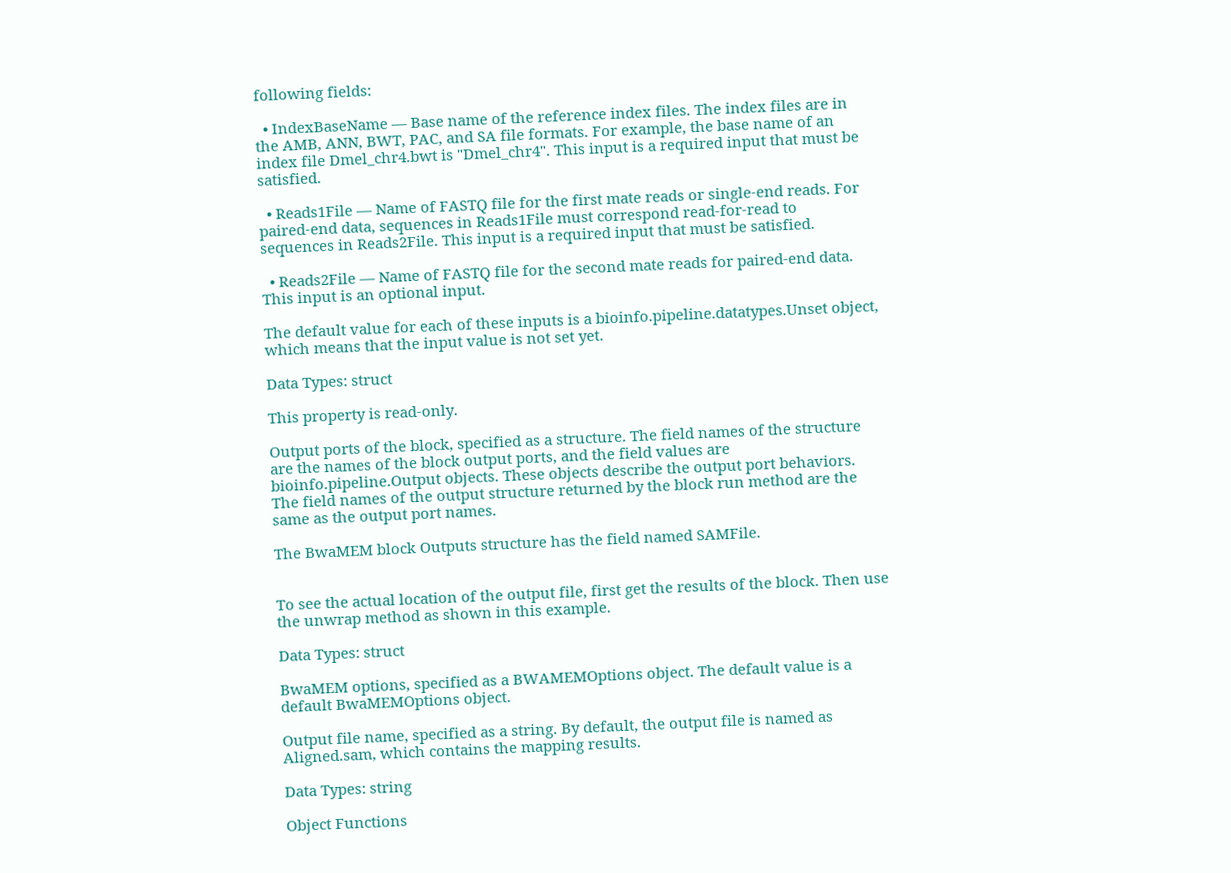following fields:

  • IndexBaseName — Base name of the reference index files. The index files are in the AMB, ANN, BWT, PAC, and SA file formats. For example, the base name of an index file Dmel_chr4.bwt is "Dmel_chr4". This input is a required input that must be satisfied.

  • Reads1File — Name of FASTQ file for the first mate reads or single-end reads. For paired-end data, sequences in Reads1File must correspond read-for-read to sequences in Reads2File. This input is a required input that must be satisfied.

  • Reads2File — Name of FASTQ file for the second mate reads for paired-end data. This input is an optional input.

The default value for each of these inputs is a bioinfo.pipeline.datatypes.Unset object, which means that the input value is not set yet.

Data Types: struct

This property is read-only.

Output ports of the block, specified as a structure. The field names of the structure are the names of the block output ports, and the field values are bioinfo.pipeline.Output objects. These objects describe the output port behaviors. The field names of the output structure returned by the block run method are the same as the output port names.

The BwaMEM block Outputs structure has the field named SAMFile.


To see the actual location of the output file, first get the results of the block. Then use the unwrap method as shown in this example.

Data Types: struct

BwaMEM options, specified as a BWAMEMOptions object. The default value is a default BwaMEMOptions object.

Output file name, specified as a string. By default, the output file is named as Aligned.sam, which contains the mapping results.

Data Types: string

Object Functions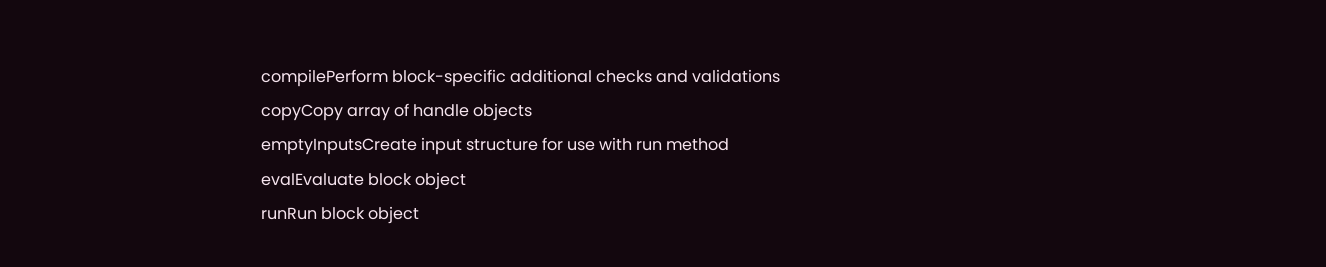compilePerform block-specific additional checks and validations
copyCopy array of handle objects
emptyInputsCreate input structure for use with run method
evalEvaluate block object
runRun block object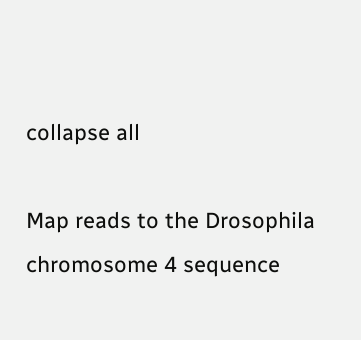collapse all

Map reads to the Drosophila chromosome 4 sequence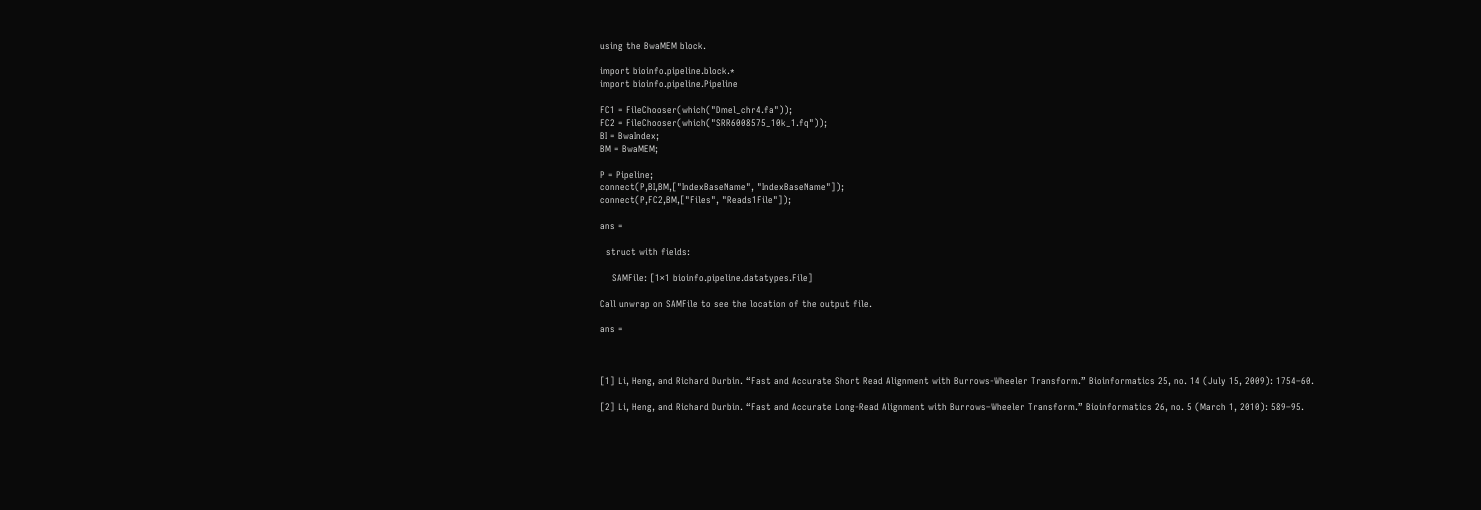using the BwaMEM block.

import bioinfo.pipeline.block.*
import bioinfo.pipeline.Pipeline

FC1 = FileChooser(which("Dmel_chr4.fa"));
FC2 = FileChooser(which("SRR6008575_10k_1.fq"));
BI = BwaIndex;
BM = BwaMEM;

P = Pipeline;
connect(P,BI,BM,["IndexBaseName", "IndexBaseName"]);
connect(P,FC2,BM,["Files", "Reads1File"]);

ans =

  struct with fields:

    SAMFile: [1×1 bioinfo.pipeline.datatypes.File]

Call unwrap on SAMFile to see the location of the output file.

ans =



[1] Li, Heng, and Richard Durbin. “Fast and Accurate Short Read Alignment with Burrows-Wheeler Transform.” Bioinformatics 25, no. 14 (July 15, 2009): 1754–60.

[2] Li, Heng, and Richard Durbin. “Fast and Accurate Long-Read Alignment with Burrows–Wheeler Transform.” Bioinformatics 26, no. 5 (March 1, 2010): 589–95.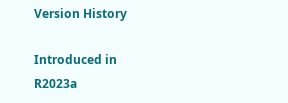Version History

Introduced in R2023a